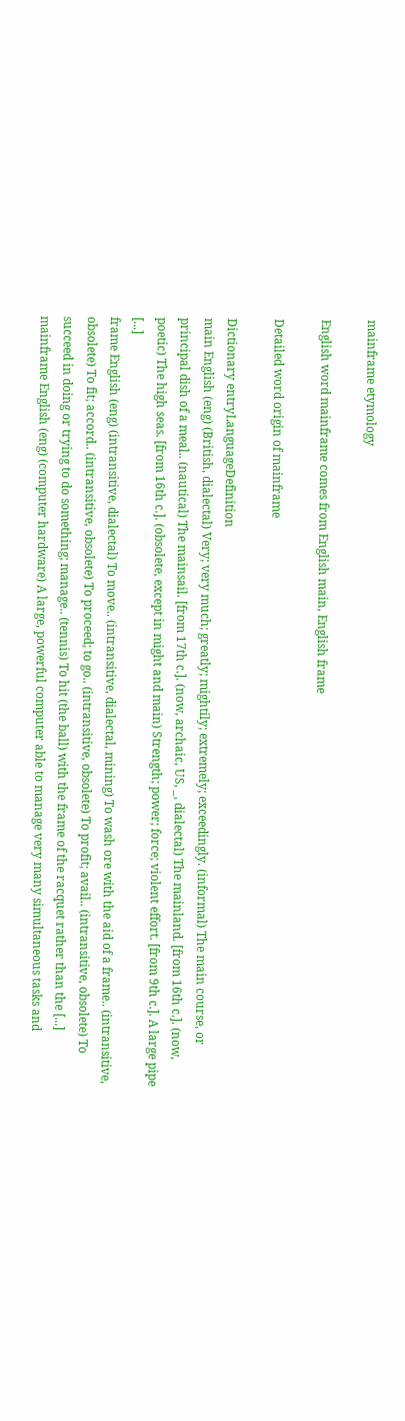mainframe etymology

English word mainframe comes from English main, English frame

Detailed word origin of mainframe

Dictionary entryLanguageDefinition
main English (eng) (British, dialectal) Very; very much; greatly; mightily; extremely; exceedingly. (informal) The main course, or principal dish of a meal.. (nautical) The mainsail. [from 17th c.]. (now, archaic, US, _, dialectal) The mainland. [from 16th c.]. (now, poetic) The high seas. [from 16th c.]. (obsolete, except in might and main) Strength; power; force; violent effort. [from 9th c.]. A large pipe [...]
frame English (eng) (intransitive, dialectal) To move.. (intransitive, dialectal, mining) To wash ore with the aid of a frame.. (intransitive, obsolete) To fit; accord.. (intransitive, obsolete) To proceed; to go.. (intransitive, obsolete) To profit; avail.. (intransitive, obsolete) To succeed in doing or trying to do something; manage.. (tennis) To hit (the ball) with the frame of the racquet rather than the [...]
mainframe English (eng) (computer hardware) A large, powerful computer able to manage very many simultaneous tasks and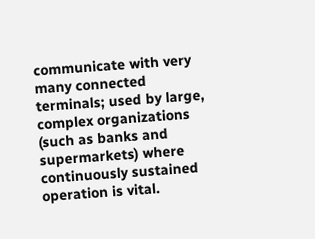communicate with very many connected terminals; used by large, complex organizations (such as banks and supermarkets) where continuously sustained operation is vital.